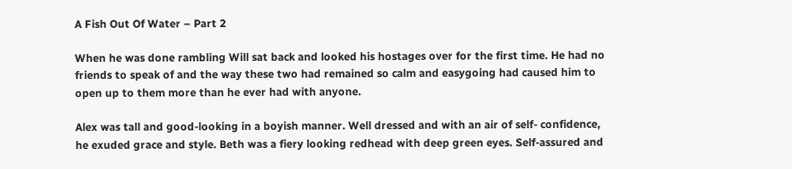A Fish Out Of Water – Part 2

When he was done rambling Will sat back and looked his hostages over for the first time. He had no friends to speak of and the way these two had remained so calm and easygoing had caused him to open up to them more than he ever had with anyone.

Alex was tall and good-looking in a boyish manner. Well dressed and with an air of self- confidence, he exuded grace and style. Beth was a fiery looking redhead with deep green eyes. Self-assured and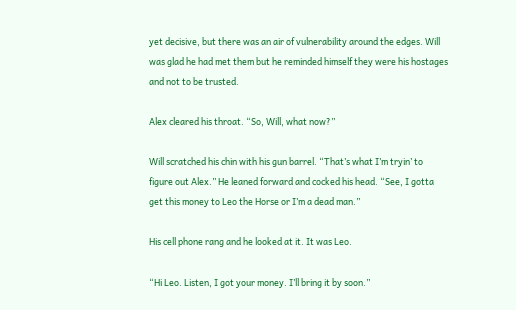yet decisive, but there was an air of vulnerability around the edges. Will was glad he had met them but he reminded himself they were his hostages and not to be trusted.

Alex cleared his throat. “So, Will, what now?”

Will scratched his chin with his gun barrel. “That’s what I’m tryin’ to figure out Alex.” He leaned forward and cocked his head. “See, I gotta get this money to Leo the Horse or I’m a dead man.”

His cell phone rang and he looked at it. It was Leo.

“Hi Leo. Listen, I got your money. I’ll bring it by soon.”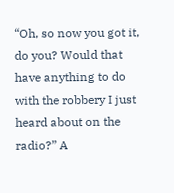“Oh, so now you got it, do you? Would that have anything to do with the robbery I just heard about on the radio?” A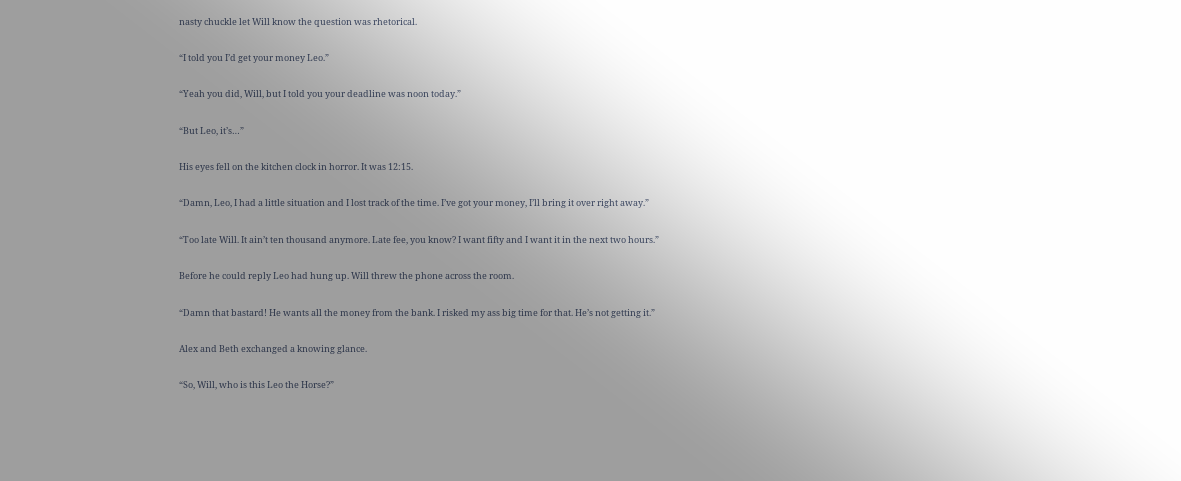nasty chuckle let Will know the question was rhetorical.

“I told you I’d get your money Leo.”

“Yeah you did, Will, but I told you your deadline was noon today.”

“But Leo, it’s…”

His eyes fell on the kitchen clock in horror. It was 12:15.

“Damn, Leo, I had a little situation and I lost track of the time. I’ve got your money, I’ll bring it over right away.”

“Too late Will. It ain’t ten thousand anymore. Late fee, you know? I want fifty and I want it in the next two hours.”

Before he could reply Leo had hung up. Will threw the phone across the room.

“Damn that bastard! He wants all the money from the bank. I risked my ass big time for that. He’s not getting it.”

Alex and Beth exchanged a knowing glance.

“So, Will, who is this Leo the Horse?”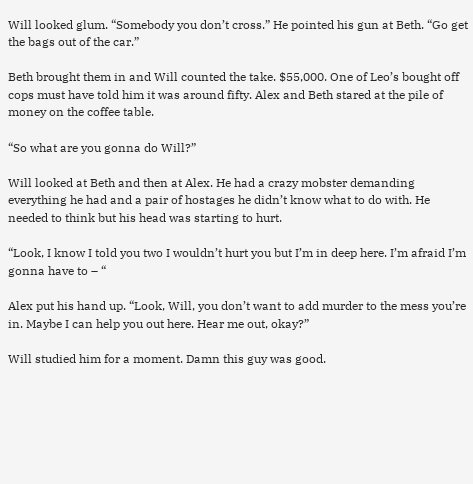Will looked glum. “Somebody you don’t cross.” He pointed his gun at Beth. “Go get the bags out of the car.”

Beth brought them in and Will counted the take. $55,000. One of Leo’s bought off cops must have told him it was around fifty. Alex and Beth stared at the pile of money on the coffee table.

“So what are you gonna do Will?”

Will looked at Beth and then at Alex. He had a crazy mobster demanding everything he had and a pair of hostages he didn’t know what to do with. He needed to think but his head was starting to hurt.

“Look, I know I told you two I wouldn’t hurt you but I’m in deep here. I’m afraid I’m gonna have to – “

Alex put his hand up. “Look, Will, you don’t want to add murder to the mess you’re in. Maybe I can help you out here. Hear me out, okay?”

Will studied him for a moment. Damn this guy was good.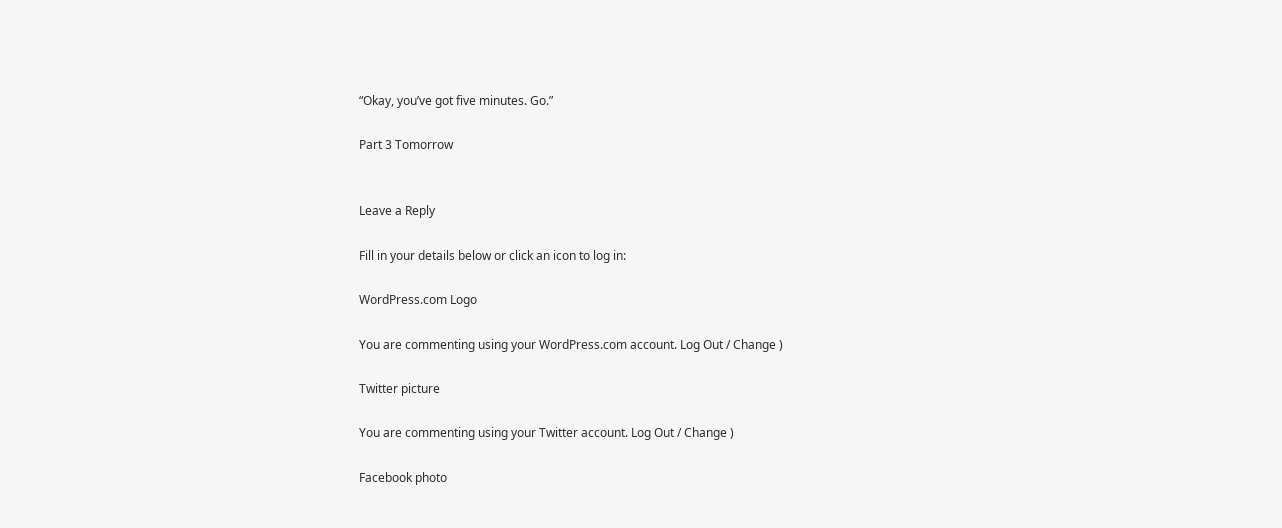“Okay, you’ve got five minutes. Go.”

Part 3 Tomorrow


Leave a Reply

Fill in your details below or click an icon to log in:

WordPress.com Logo

You are commenting using your WordPress.com account. Log Out / Change )

Twitter picture

You are commenting using your Twitter account. Log Out / Change )

Facebook photo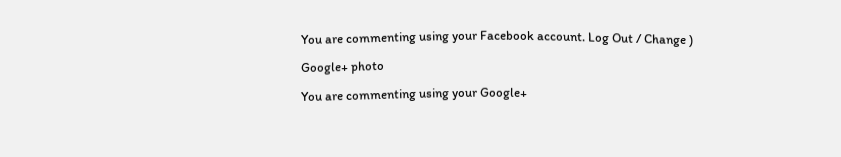You are commenting using your Facebook account. Log Out / Change )

Google+ photo

You are commenting using your Google+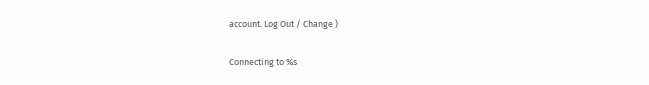account. Log Out / Change )

Connecting to %s